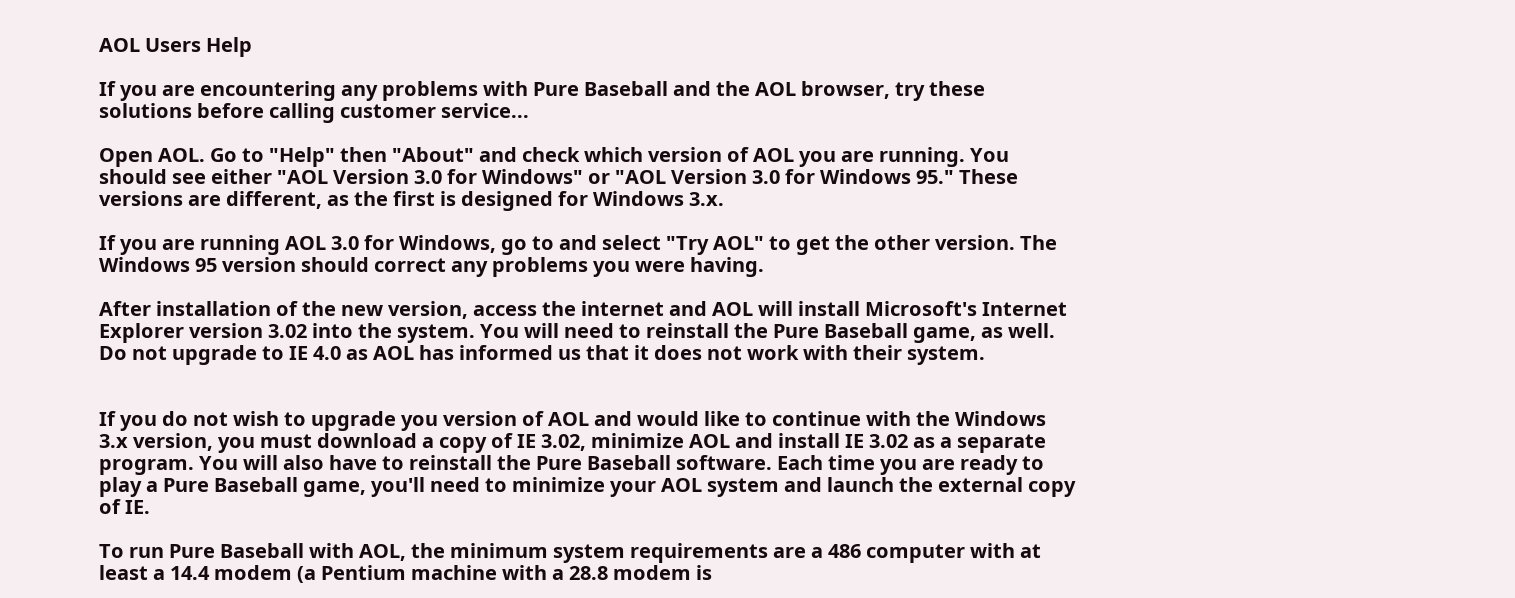AOL Users Help

If you are encountering any problems with Pure Baseball and the AOL browser, try these solutions before calling customer service...

Open AOL. Go to "Help" then "About" and check which version of AOL you are running. You should see either "AOL Version 3.0 for Windows" or "AOL Version 3.0 for Windows 95." These versions are different, as the first is designed for Windows 3.x.

If you are running AOL 3.0 for Windows, go to and select "Try AOL" to get the other version. The Windows 95 version should correct any problems you were having.

After installation of the new version, access the internet and AOL will install Microsoft's Internet Explorer version 3.02 into the system. You will need to reinstall the Pure Baseball game, as well. Do not upgrade to IE 4.0 as AOL has informed us that it does not work with their system.


If you do not wish to upgrade you version of AOL and would like to continue with the Windows 3.x version, you must download a copy of IE 3.02, minimize AOL and install IE 3.02 as a separate program. You will also have to reinstall the Pure Baseball software. Each time you are ready to play a Pure Baseball game, you'll need to minimize your AOL system and launch the external copy of IE.

To run Pure Baseball with AOL, the minimum system requirements are a 486 computer with at least a 14.4 modem (a Pentium machine with a 28.8 modem is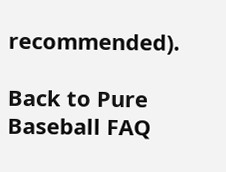recommended).

Back to Pure Baseball FAQ